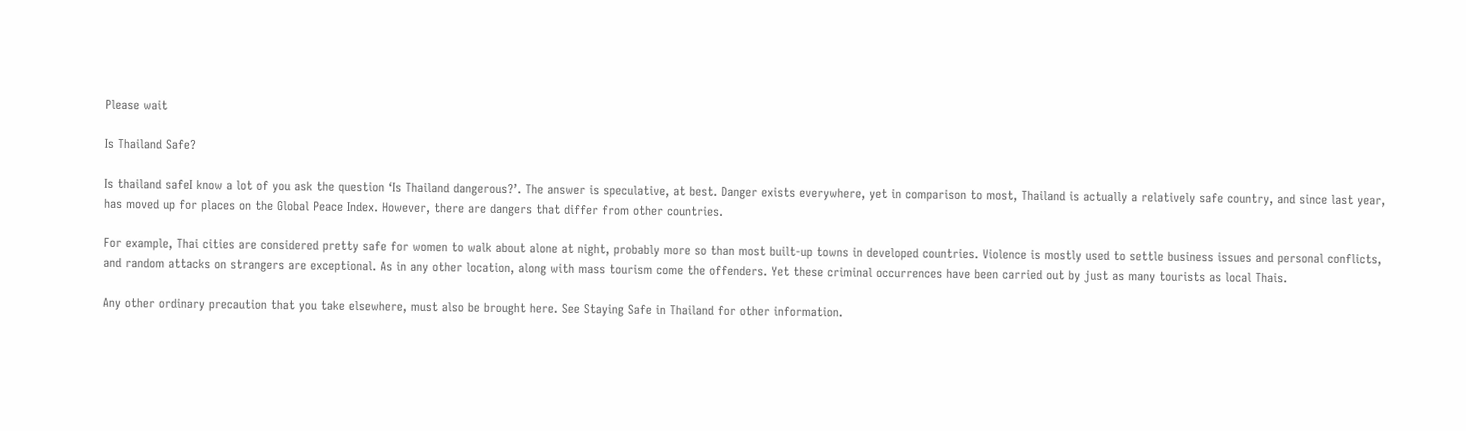Please wait

Is Thailand Safe?

Is thailand safeI know a lot of you ask the question ‘Is Thailand dangerous?’. The answer is speculative, at best. Danger exists everywhere, yet in comparison to most, Thailand is actually a relatively safe country, and since last year, has moved up for places on the Global Peace Index. However, there are dangers that differ from other countries.

For example, Thai cities are considered pretty safe for women to walk about alone at night, probably more so than most built-up towns in developed countries. Violence is mostly used to settle business issues and personal conflicts, and random attacks on strangers are exceptional. As in any other location, along with mass tourism come the offenders. Yet these criminal occurrences have been carried out by just as many tourists as local Thais.

Any other ordinary precaution that you take elsewhere, must also be brought here. See Staying Safe in Thailand for other information.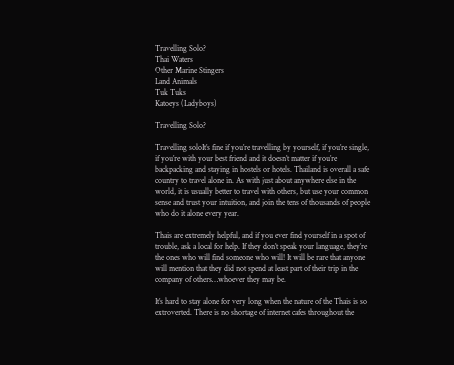Travelling Solo?
Thai Waters
Other Marine Stingers
Land Animals
Tuk Tuks
Katoeys (Ladyboys)

Travelling Solo?

Travelling soloIt’s fine if you’re travelling by yourself, if you’re single, if you’re with your best friend and it doesn’t matter if you’re backpacking and staying in hostels or hotels. Thailand is overall a safe country to travel alone in. As with just about anywhere else in the world, it is usually better to travel with others, but use your common sense and trust your intuition, and join the tens of thousands of people who do it alone every year.

Thais are extremely helpful, and if you ever find yourself in a spot of trouble, ask a local for help. If they don’t speak your language, they’re the ones who will find someone who will! It will be rare that anyone will mention that they did not spend at least part of their trip in the company of others…whoever they may be.

It’s hard to stay alone for very long when the nature of the Thais is so extroverted. There is no shortage of internet cafes throughout the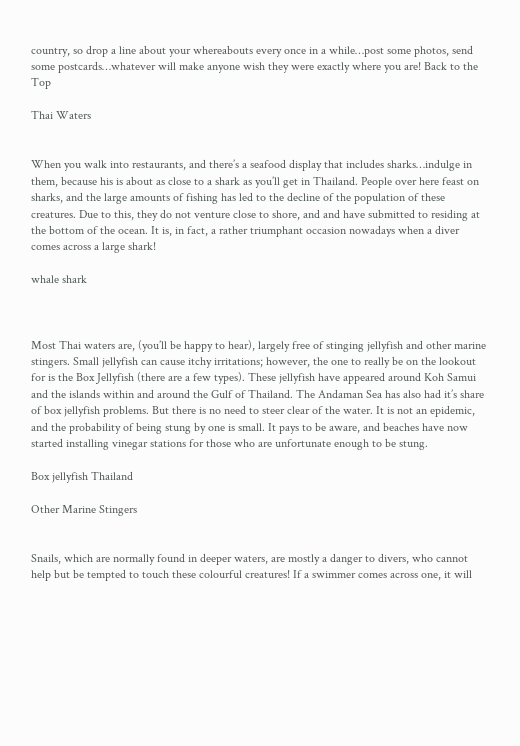country, so drop a line about your whereabouts every once in a while…post some photos, send some postcards…whatever will make anyone wish they were exactly where you are! Back to the Top

Thai Waters


When you walk into restaurants, and there’s a seafood display that includes sharks…indulge in them, because his is about as close to a shark as you’ll get in Thailand. People over here feast on sharks, and the large amounts of fishing has led to the decline of the population of these creatures. Due to this, they do not venture close to shore, and and have submitted to residing at the bottom of the ocean. It is, in fact, a rather triumphant occasion nowadays when a diver comes across a large shark!

whale shark



Most Thai waters are, (you’ll be happy to hear), largely free of stinging jellyfish and other marine stingers. Small jellyfish can cause itchy irritations; however, the one to really be on the lookout for is the Box Jellyfish (there are a few types). These jellyfish have appeared around Koh Samui and the islands within and around the Gulf of Thailand. The Andaman Sea has also had it’s share of box jellyfish problems. But there is no need to steer clear of the water. It is not an epidemic, and the probability of being stung by one is small. It pays to be aware, and beaches have now started installing vinegar stations for those who are unfortunate enough to be stung.

Box jellyfish Thailand

Other Marine Stingers


Snails, which are normally found in deeper waters, are mostly a danger to divers, who cannot help but be tempted to touch these colourful creatures! If a swimmer comes across one, it will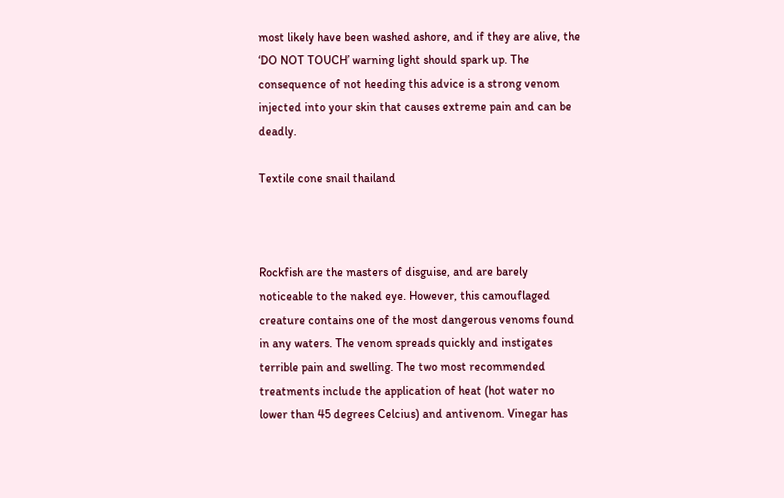most likely have been washed ashore, and if they are alive, the ‘DO NOT TOUCH’ warning light should spark up. The consequence of not heeding this advice is a strong venom injected into your skin that causes extreme pain and can be deadly.

Textile cone snail thailand



Rockfish are the masters of disguise, and are barely noticeable to the naked eye. However, this camouflaged creature contains one of the most dangerous venoms found in any waters. The venom spreads quickly and instigates terrible pain and swelling. The two most recommended treatments include the application of heat (hot water no lower than 45 degrees Celcius) and antivenom. Vinegar has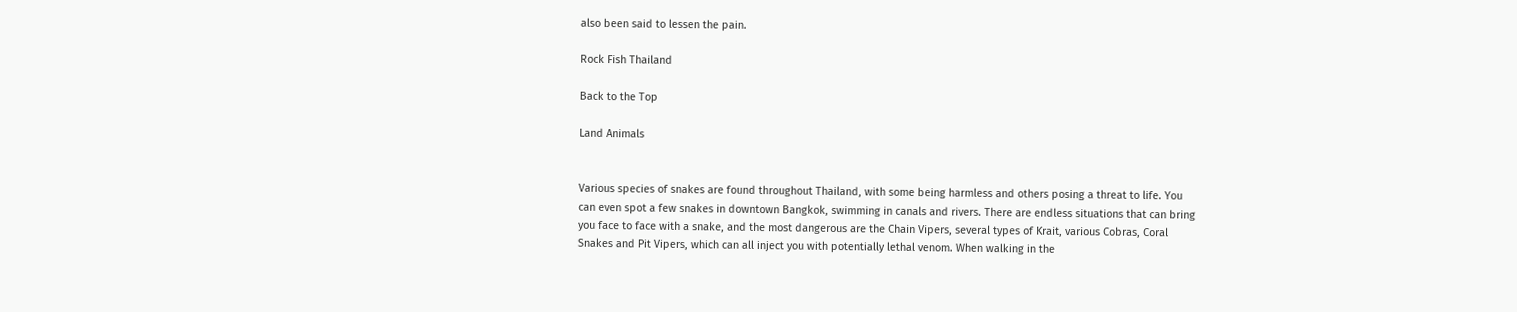also been said to lessen the pain.

Rock Fish Thailand

Back to the Top

Land Animals


Various species of snakes are found throughout Thailand, with some being harmless and others posing a threat to life. You can even spot a few snakes in downtown Bangkok, swimming in canals and rivers. There are endless situations that can bring you face to face with a snake, and the most dangerous are the Chain Vipers, several types of Krait, various Cobras, Coral Snakes and Pit Vipers, which can all inject you with potentially lethal venom. When walking in the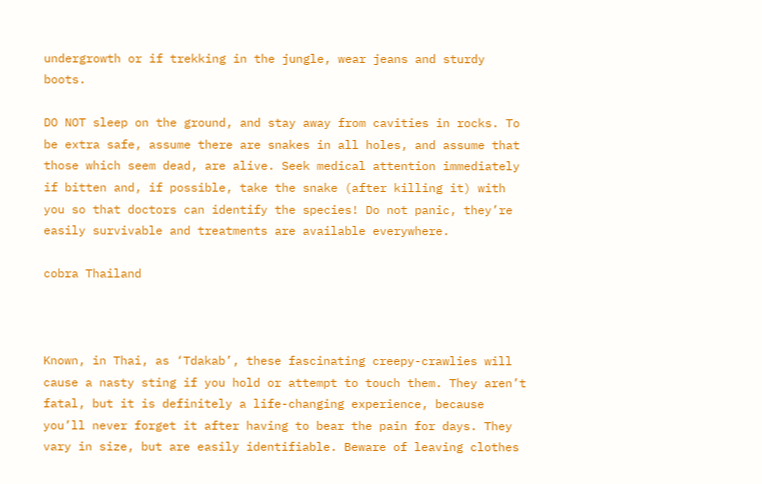undergrowth or if trekking in the jungle, wear jeans and sturdy boots.

DO NOT sleep on the ground, and stay away from cavities in rocks. To be extra safe, assume there are snakes in all holes, and assume that those which seem dead, are alive. Seek medical attention immediately if bitten and, if possible, take the snake (after killing it) with you so that doctors can identify the species! Do not panic, they’re easily survivable and treatments are available everywhere.

cobra Thailand



Known, in Thai, as ‘Tdakab’, these fascinating creepy-crawlies will cause a nasty sting if you hold or attempt to touch them. They aren’t fatal, but it is definitely a life-changing experience, because you’ll never forget it after having to bear the pain for days. They vary in size, but are easily identifiable. Beware of leaving clothes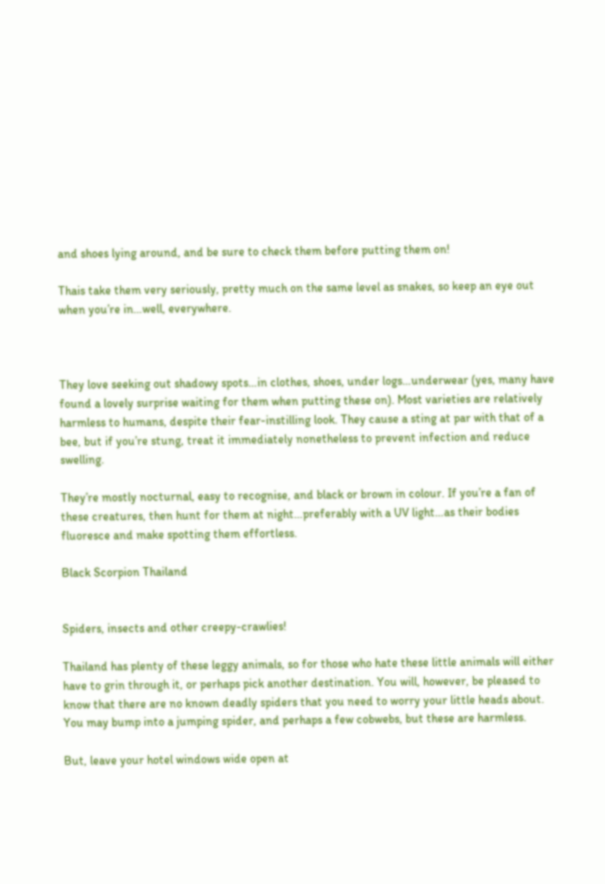and shoes lying around, and be sure to check them before putting them on!

Thais take them very seriously, pretty much on the same level as snakes, so keep an eye out when you’re in…well, everywhere.



They love seeking out shadowy spots…in clothes, shoes, under logs…underwear (yes, many have found a lovely surprise waiting for them when putting these on). Most varieties are relatively harmless to humans, despite their fear-instilling look. They cause a sting at par with that of a bee, but if you’re stung, treat it immediately nonetheless to prevent infection and reduce swelling.

They’re mostly nocturnal, easy to recognise, and black or brown in colour. If you’re a fan of these creatures, then hunt for them at night…preferably with a UV light…as their bodies fluoresce and make spotting them effortless.

Black Scorpion Thailand


Spiders, insects and other creepy-crawlies!

Thailand has plenty of these leggy animals, so for those who hate these little animals will either have to grin through it, or perhaps pick another destination. You will, however, be pleased to know that there are no known deadly spiders that you need to worry your little heads about. You may bump into a jumping spider, and perhaps a few cobwebs, but these are harmless.

But, leave your hotel windows wide open at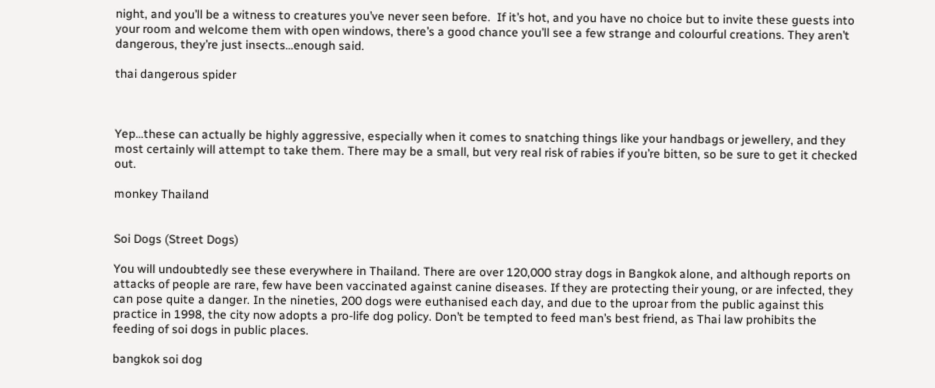night, and you’ll be a witness to creatures you’ve never seen before.  If it’s hot, and you have no choice but to invite these guests into your room and welcome them with open windows, there’s a good chance you’ll see a few strange and colourful creations. They aren’t dangerous, they’re just insects…enough said.

thai dangerous spider



Yep…these can actually be highly aggressive, especially when it comes to snatching things like your handbags or jewellery, and they most certainly will attempt to take them. There may be a small, but very real risk of rabies if you’re bitten, so be sure to get it checked out.

monkey Thailand


Soi Dogs (Street Dogs)

You will undoubtedly see these everywhere in Thailand. There are over 120,000 stray dogs in Bangkok alone, and although reports on attacks of people are rare, few have been vaccinated against canine diseases. If they are protecting their young, or are infected, they can pose quite a danger. In the nineties, 200 dogs were euthanised each day, and due to the uproar from the public against this practice in 1998, the city now adopts a pro-life dog policy. Don’t be tempted to feed man’s best friend, as Thai law prohibits the feeding of soi dogs in public places.

bangkok soi dog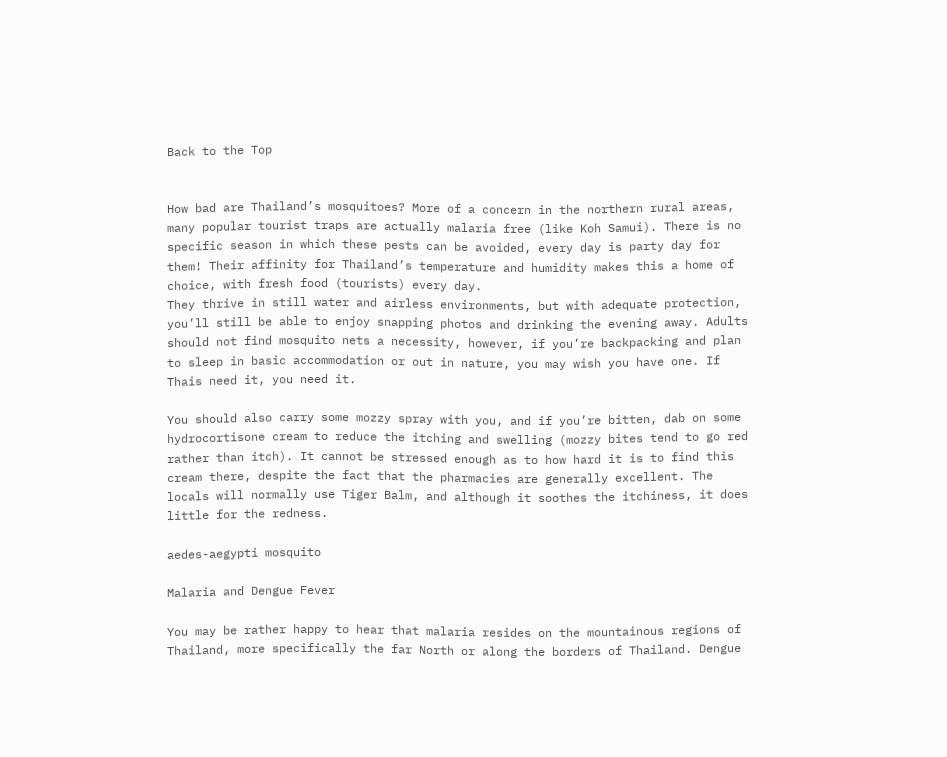Back to the Top


How bad are Thailand’s mosquitoes? More of a concern in the northern rural areas, many popular tourist traps are actually malaria free (like Koh Samui). There is no specific season in which these pests can be avoided, every day is party day for them! Their affinity for Thailand’s temperature and humidity makes this a home of choice, with fresh food (tourists) every day.
They thrive in still water and airless environments, but with adequate protection, you’ll still be able to enjoy snapping photos and drinking the evening away. Adults should not find mosquito nets a necessity, however, if you’re backpacking and plan to sleep in basic accommodation or out in nature, you may wish you have one. If Thais need it, you need it.

You should also carry some mozzy spray with you, and if you’re bitten, dab on some hydrocortisone cream to reduce the itching and swelling (mozzy bites tend to go red rather than itch). It cannot be stressed enough as to how hard it is to find this cream there, despite the fact that the pharmacies are generally excellent. The locals will normally use Tiger Balm, and although it soothes the itchiness, it does little for the redness.

aedes-aegypti mosquito

Malaria and Dengue Fever

You may be rather happy to hear that malaria resides on the mountainous regions of Thailand, more specifically the far North or along the borders of Thailand. Dengue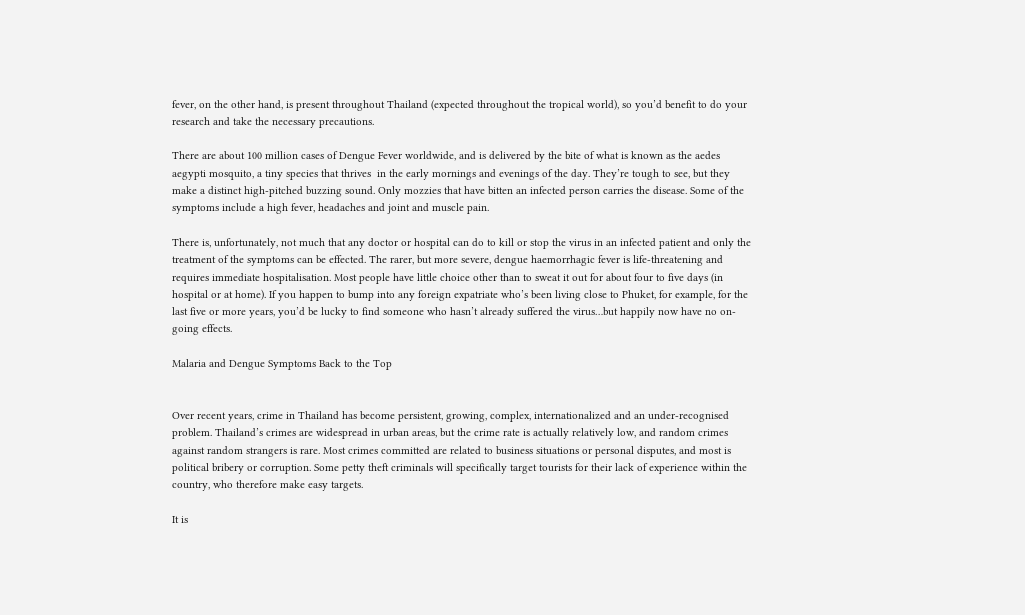fever, on the other hand, is present throughout Thailand (expected throughout the tropical world), so you’d benefit to do your research and take the necessary precautions.

There are about 100 million cases of Dengue Fever worldwide, and is delivered by the bite of what is known as the aedes aegypti mosquito, a tiny species that thrives  in the early mornings and evenings of the day. They’re tough to see, but they make a distinct high-pitched buzzing sound. Only mozzies that have bitten an infected person carries the disease. Some of the symptoms include a high fever, headaches and joint and muscle pain.

There is, unfortunately, not much that any doctor or hospital can do to kill or stop the virus in an infected patient and only the treatment of the symptoms can be effected. The rarer, but more severe, dengue haemorrhagic fever is life-threatening and requires immediate hospitalisation. Most people have little choice other than to sweat it out for about four to five days (in hospital or at home). If you happen to bump into any foreign expatriate who’s been living close to Phuket, for example, for the last five or more years, you’d be lucky to find someone who hasn’t already suffered the virus…but happily now have no on-going effects.

Malaria and Dengue Symptoms Back to the Top


Over recent years, crime in Thailand has become persistent, growing, complex, internationalized and an under-recognised problem. Thailand’s crimes are widespread in urban areas, but the crime rate is actually relatively low, and random crimes against random strangers is rare. Most crimes committed are related to business situations or personal disputes, and most is political bribery or corruption. Some petty theft criminals will specifically target tourists for their lack of experience within the country, who therefore make easy targets.

It is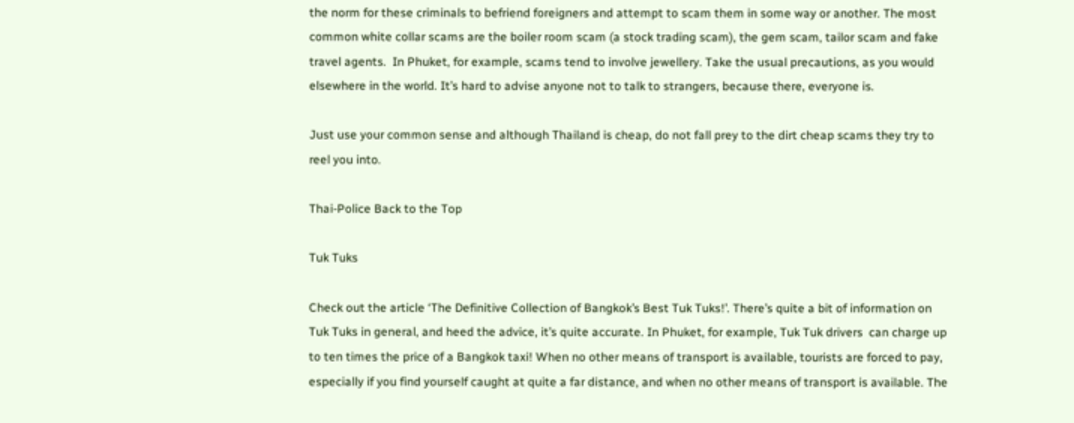the norm for these criminals to befriend foreigners and attempt to scam them in some way or another. The most common white collar scams are the boiler room scam (a stock trading scam), the gem scam, tailor scam and fake travel agents.  In Phuket, for example, scams tend to involve jewellery. Take the usual precautions, as you would elsewhere in the world. It’s hard to advise anyone not to talk to strangers, because there, everyone is.

Just use your common sense and although Thailand is cheap, do not fall prey to the dirt cheap scams they try to reel you into.

Thai-Police Back to the Top

Tuk Tuks

Check out the article ‘The Definitive Collection of Bangkok’s Best Tuk Tuks!’. There’s quite a bit of information on Tuk Tuks in general, and heed the advice, it’s quite accurate. In Phuket, for example, Tuk Tuk drivers  can charge up to ten times the price of a Bangkok taxi! When no other means of transport is available, tourists are forced to pay, especially if you find yourself caught at quite a far distance, and when no other means of transport is available. The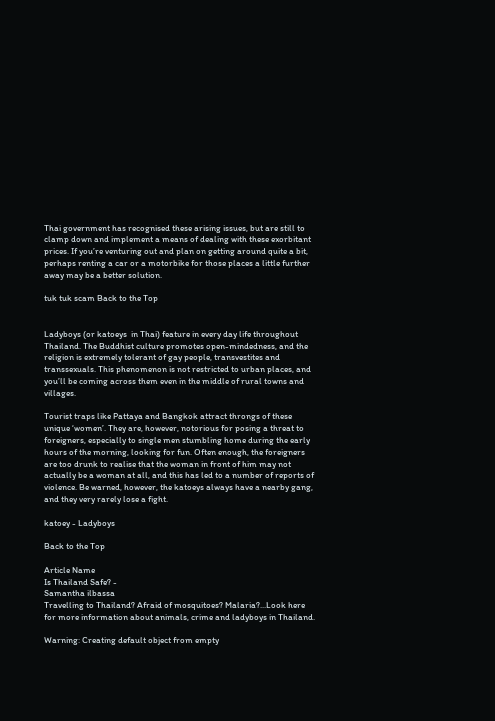Thai government has recognised these arising issues, but are still to clamp down and implement a means of dealing with these exorbitant prices. If you’re venturing out and plan on getting around quite a bit, perhaps renting a car or a motorbike for those places a little further away may be a better solution.

tuk tuk scam Back to the Top


Ladyboys (or katoeys  in Thai) feature in every day life throughout Thailand. The Buddhist culture promotes open-mindedness, and the religion is extremely tolerant of gay people, transvestites and transsexuals. This phenomenon is not restricted to urban places, and you’ll be coming across them even in the middle of rural towns and villages.

Tourist traps like Pattaya and Bangkok attract throngs of these unique ‘women’. They are, however, notorious for posing a threat to foreigners, especially to single men stumbling home during the early hours of the morning, looking for fun. Often enough, the foreigners are too drunk to realise that the woman in front of him may not actually be a woman at all, and this has led to a number of reports of violence. Be warned, however, the katoeys always have a nearby gang, and they very rarely lose a fight.

katoey - Ladyboys

Back to the Top

Article Name
Is Thailand Safe? -
Samantha ilbassa
Travelling to Thailand? Afraid of mosquitoes? Malaria?...Look here for more information about animals, crime and ladyboys in Thailand.

Warning: Creating default object from empty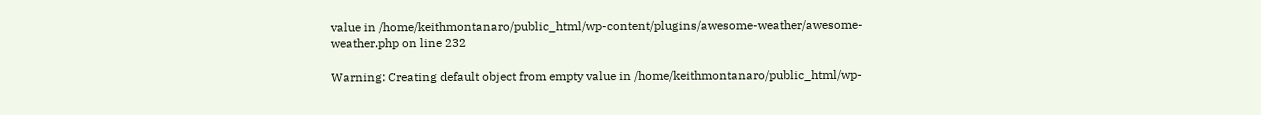value in /home/keithmontanaro/public_html/wp-content/plugins/awesome-weather/awesome-weather.php on line 232

Warning: Creating default object from empty value in /home/keithmontanaro/public_html/wp-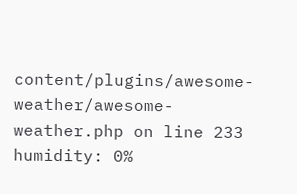content/plugins/awesome-weather/awesome-weather.php on line 233
humidity: 0%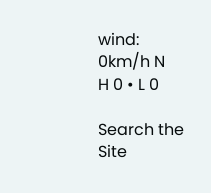wind: 0km/h N
H 0 • L 0

Search the Site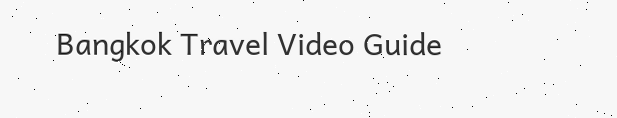Bangkok Travel Video Guide